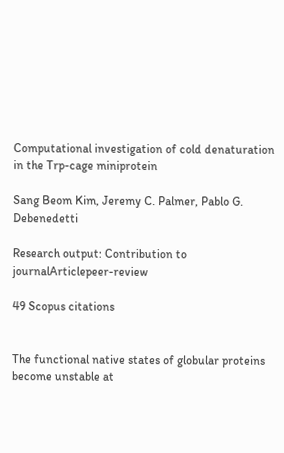Computational investigation of cold denaturation in the Trp-cage miniprotein

Sang Beom Kim, Jeremy C. Palmer, Pablo G. Debenedetti

Research output: Contribution to journalArticlepeer-review

49 Scopus citations


The functional native states of globular proteins become unstable at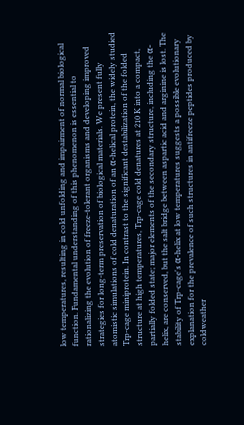low temperatures, resulting in cold unfolding and impairment of normal biological function. Fundamental understanding of this phenomenon is essential to rationalizing the evolution of freeze-tolerant organisms and developing improved strategies for long-term preservation of biological materials. We present fully atomistic simulations of cold denaturation of an α-helical protein, the widely studied Trp-cage miniprotein. In contrast to the significant destabilization of the folded structure at high temperatures, Trp-cage cold denatures at 210 K into a compact, partially folded state; major elements of the secondary structure, including the α-helix, are conserved, but the salt bridge between aspartic acid and arginine is lost. The stability of Trp-cage's α-helix at low temperatures suggests a possible evolutionary explanation for the prevalence of such structures in antifreeze peptides produced by coldweather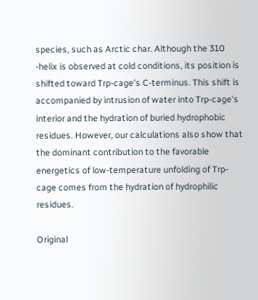species, such as Arctic char. Although the 310 -helix is observed at cold conditions, its position is shifted toward Trp-cage's C-terminus. This shift is accompanied by intrusion of water into Trp-cage's interior and the hydration of buried hydrophobic residues. However, our calculations also show that the dominant contribution to the favorable energetics of low-temperature unfolding of Trp-cage comes from the hydration of hydrophilic residues.

Original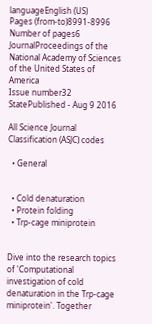languageEnglish (US)
Pages (from-to)8991-8996
Number of pages6
JournalProceedings of the National Academy of Sciences of the United States of America
Issue number32
StatePublished - Aug 9 2016

All Science Journal Classification (ASJC) codes

  • General


  • Cold denaturation
  • Protein folding
  • Trp-cage miniprotein


Dive into the research topics of 'Computational investigation of cold denaturation in the Trp-cage miniprotein'. Together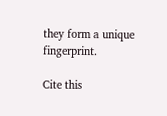they form a unique fingerprint.

Cite this